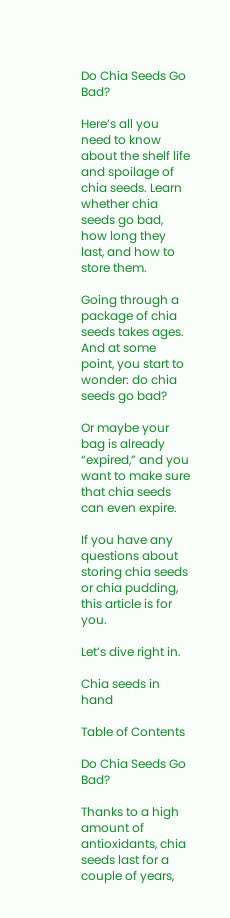Do Chia Seeds Go Bad?

Here’s all you need to know about the shelf life and spoilage of chia seeds. Learn whether chia seeds go bad, how long they last, and how to store them.

Going through a package of chia seeds takes ages. And at some point, you start to wonder: do chia seeds go bad?

Or maybe your bag is already “expired,” and you want to make sure that chia seeds can even expire.

If you have any questions about storing chia seeds or chia pudding, this article is for you.

Let’s dive right in.

Chia seeds in hand

Table of Contents

Do Chia Seeds Go Bad?

Thanks to a high amount of antioxidants, chia seeds last for a couple of years,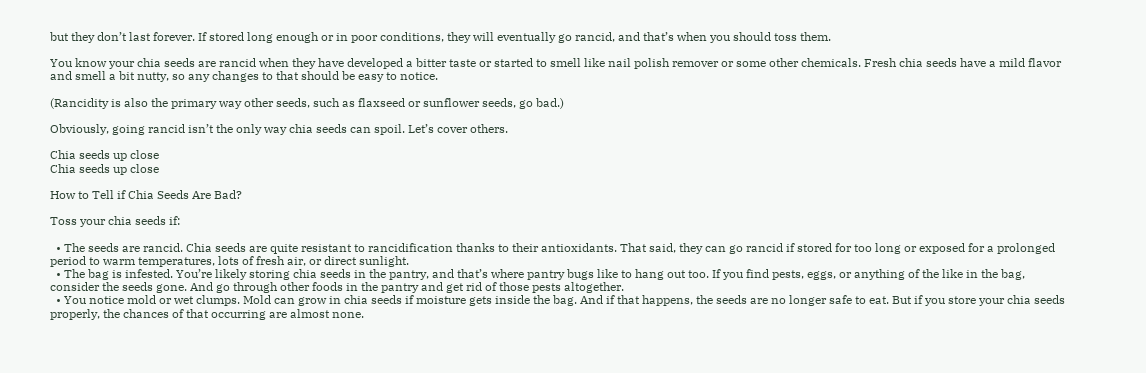but they don’t last forever. If stored long enough or in poor conditions, they will eventually go rancid, and that’s when you should toss them.

You know your chia seeds are rancid when they have developed a bitter taste or started to smell like nail polish remover or some other chemicals. Fresh chia seeds have a mild flavor and smell a bit nutty, so any changes to that should be easy to notice.

(Rancidity is also the primary way other seeds, such as flaxseed or sunflower seeds, go bad.)

Obviously, going rancid isn’t the only way chia seeds can spoil. Let’s cover others.

Chia seeds up close
Chia seeds up close

How to Tell if Chia Seeds Are Bad?

Toss your chia seeds if:

  • The seeds are rancid. Chia seeds are quite resistant to rancidification thanks to their antioxidants. That said, they can go rancid if stored for too long or exposed for a prolonged period to warm temperatures, lots of fresh air, or direct sunlight.
  • The bag is infested. You’re likely storing chia seeds in the pantry, and that’s where pantry bugs like to hang out too. If you find pests, eggs, or anything of the like in the bag, consider the seeds gone. And go through other foods in the pantry and get rid of those pests altogether.
  • You notice mold or wet clumps. Mold can grow in chia seeds if moisture gets inside the bag. And if that happens, the seeds are no longer safe to eat. But if you store your chia seeds properly, the chances of that occurring are almost none.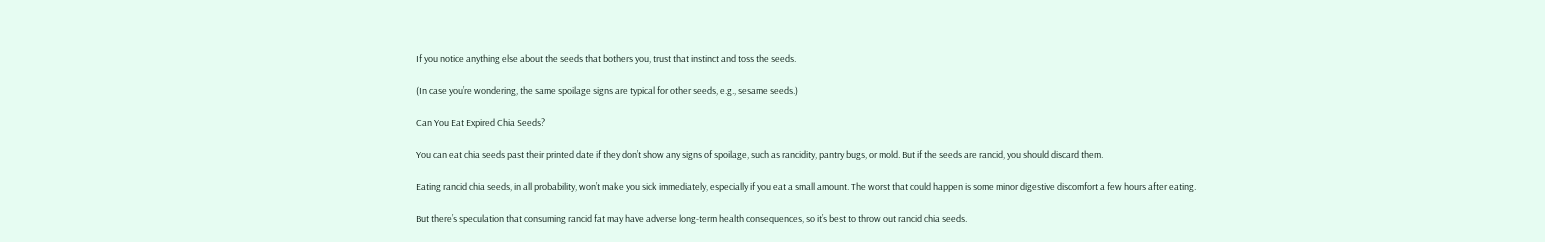If you notice anything else about the seeds that bothers you, trust that instinct and toss the seeds.

(In case you’re wondering, the same spoilage signs are typical for other seeds, e.g., sesame seeds.)

Can You Eat Expired Chia Seeds?

You can eat chia seeds past their printed date if they don’t show any signs of spoilage, such as rancidity, pantry bugs, or mold. But if the seeds are rancid, you should discard them.

Eating rancid chia seeds, in all probability, won’t make you sick immediately, especially if you eat a small amount. The worst that could happen is some minor digestive discomfort a few hours after eating.

But there’s speculation that consuming rancid fat may have adverse long-term health consequences, so it’s best to throw out rancid chia seeds.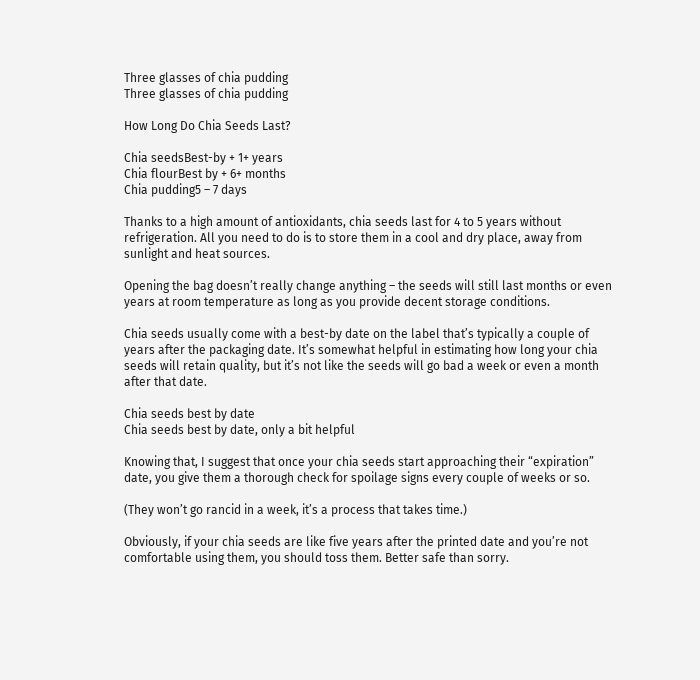Three glasses of chia pudding
Three glasses of chia pudding

How Long Do Chia Seeds Last?

Chia seedsBest-by + 1+ years
Chia flourBest by + 6+ months
Chia pudding5 – 7 days

Thanks to a high amount of antioxidants, chia seeds last for 4 to 5 years without refrigeration. All you need to do is to store them in a cool and dry place, away from sunlight and heat sources.

Opening the bag doesn’t really change anything – the seeds will still last months or even years at room temperature as long as you provide decent storage conditions.

Chia seeds usually come with a best-by date on the label that’s typically a couple of years after the packaging date. It’s somewhat helpful in estimating how long your chia seeds will retain quality, but it’s not like the seeds will go bad a week or even a month after that date.

Chia seeds best by date
Chia seeds best by date, only a bit helpful

Knowing that, I suggest that once your chia seeds start approaching their “expiration” date, you give them a thorough check for spoilage signs every couple of weeks or so.

(They won’t go rancid in a week, it’s a process that takes time.)

Obviously, if your chia seeds are like five years after the printed date and you’re not comfortable using them, you should toss them. Better safe than sorry.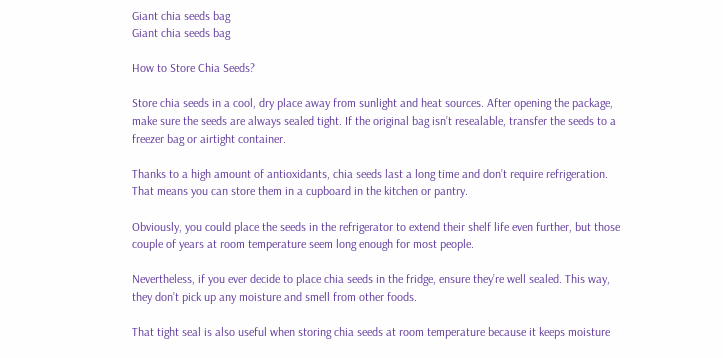Giant chia seeds bag
Giant chia seeds bag

How to Store Chia Seeds?

Store chia seeds in a cool, dry place away from sunlight and heat sources. After opening the package, make sure the seeds are always sealed tight. If the original bag isn’t resealable, transfer the seeds to a freezer bag or airtight container.

Thanks to a high amount of antioxidants, chia seeds last a long time and don’t require refrigeration. That means you can store them in a cupboard in the kitchen or pantry.

Obviously, you could place the seeds in the refrigerator to extend their shelf life even further, but those couple of years at room temperature seem long enough for most people.

Nevertheless, if you ever decide to place chia seeds in the fridge, ensure they’re well sealed. This way, they don’t pick up any moisture and smell from other foods.

That tight seal is also useful when storing chia seeds at room temperature because it keeps moisture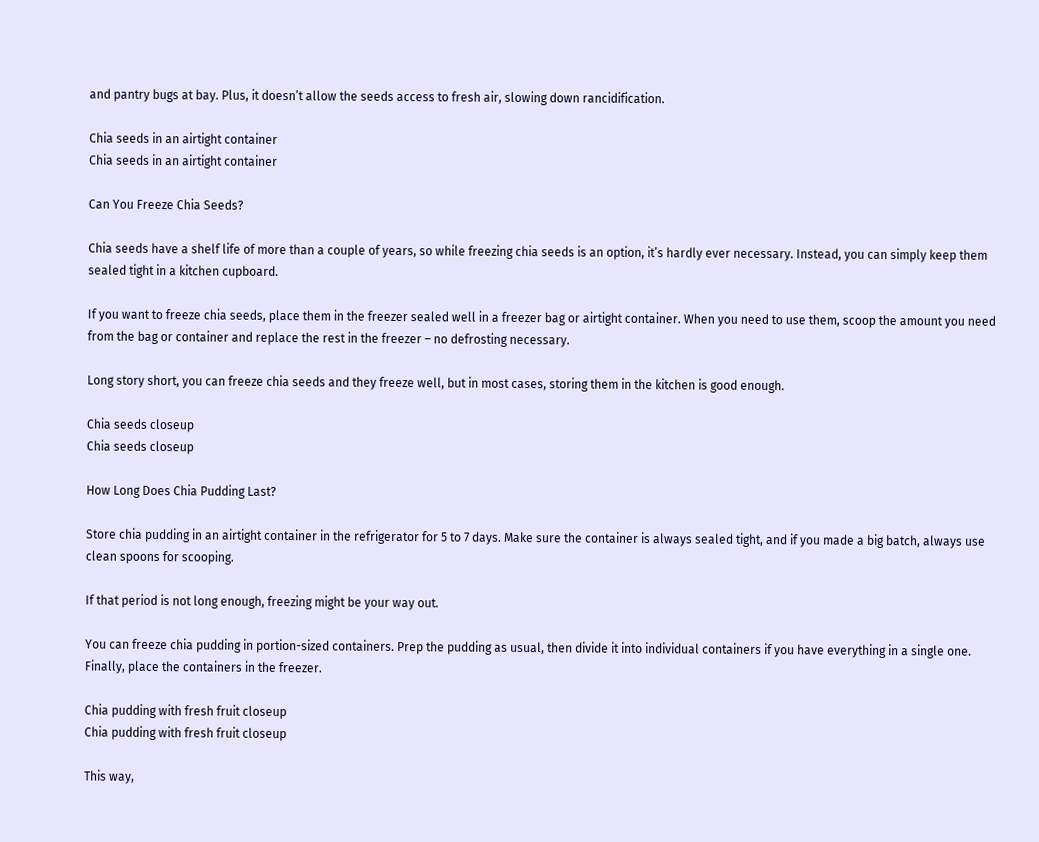and pantry bugs at bay. Plus, it doesn’t allow the seeds access to fresh air, slowing down rancidification.

Chia seeds in an airtight container
Chia seeds in an airtight container

Can You Freeze Chia Seeds?

Chia seeds have a shelf life of more than a couple of years, so while freezing chia seeds is an option, it’s hardly ever necessary. Instead, you can simply keep them sealed tight in a kitchen cupboard.

If you want to freeze chia seeds, place them in the freezer sealed well in a freezer bag or airtight container. When you need to use them, scoop the amount you need from the bag or container and replace the rest in the freezer – no defrosting necessary.

Long story short, you can freeze chia seeds and they freeze well, but in most cases, storing them in the kitchen is good enough.

Chia seeds closeup
Chia seeds closeup

How Long Does Chia Pudding Last?

Store chia pudding in an airtight container in the refrigerator for 5 to 7 days. Make sure the container is always sealed tight, and if you made a big batch, always use clean spoons for scooping.

If that period is not long enough, freezing might be your way out.

You can freeze chia pudding in portion-sized containers. Prep the pudding as usual, then divide it into individual containers if you have everything in a single one. Finally, place the containers in the freezer.

Chia pudding with fresh fruit closeup
Chia pudding with fresh fruit closeup

This way,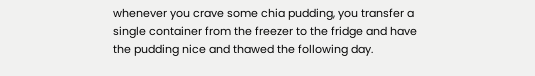whenever you crave some chia pudding, you transfer a single container from the freezer to the fridge and have the pudding nice and thawed the following day.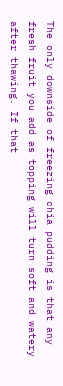The only downside of freezing chia pudding is that any fresh fruit you add as topping will turn soft and watery after thawing. If that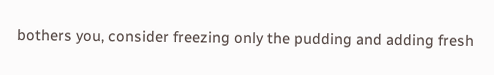bothers you, consider freezing only the pudding and adding fresh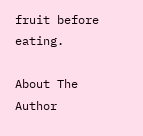fruit before eating.

About The Author